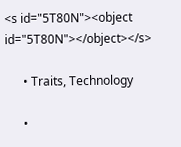<s id="5T80N"><object id="5T80N"></object></s>

      • Traits, Technology

      •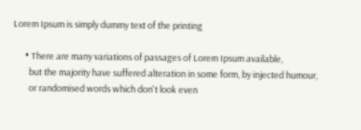Lorem Ipsum is simply dummy text of the printing

      • There are many variations of passages of Lorem Ipsum available,
        but the majority have suffered alteration in some form, by injected humour,
        or randomised words which don't look even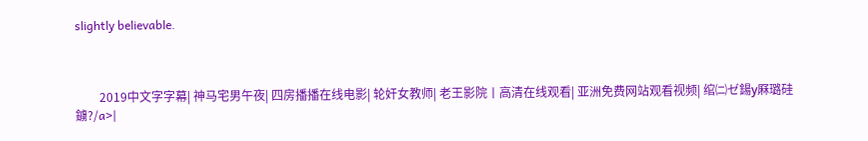slightly believable.



        2019中文字字幕| 神马宅男午夜| 四房播播在线电影| 轮奸女教师| 老王影院丨高清在线观看| 亚洲免费网站观看视频| 绾㈡ゼ鍚у厤璐硅鐪?/a>|